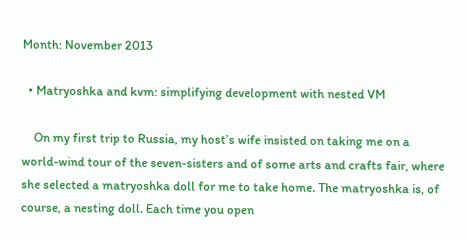Month: November 2013

  • Matryoshka and kvm: simplifying development with nested VM

    On my first trip to Russia, my host’s wife insisted on taking me on a world-wind tour of the seven-sisters and of some arts and crafts fair, where she selected a matryoshka doll for me to take home. The matryoshka is, of course, a nesting doll. Each time you open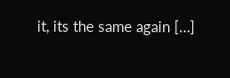it, its the same again […]